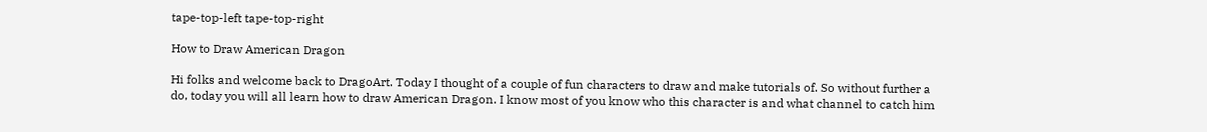tape-top-left tape-top-right

How to Draw American Dragon

Hi folks and welcome back to DragoArt. Today I thought of a couple of fun characters to draw and make tutorials of. So without further a do, today you will all learn how to draw American Dragon. I know most of you know who this character is and what channel to catch him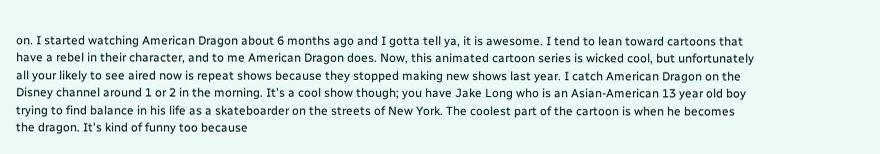on. I started watching American Dragon about 6 months ago and I gotta tell ya, it is awesome. I tend to lean toward cartoons that have a rebel in their character, and to me American Dragon does. Now, this animated cartoon series is wicked cool, but unfortunately all your likely to see aired now is repeat shows because they stopped making new shows last year. I catch American Dragon on the Disney channel around 1 or 2 in the morning. It's a cool show though; you have Jake Long who is an Asian-American 13 year old boy trying to find balance in his life as a skateboarder on the streets of New York. The coolest part of the cartoon is when he becomes the dragon. It's kind of funny too because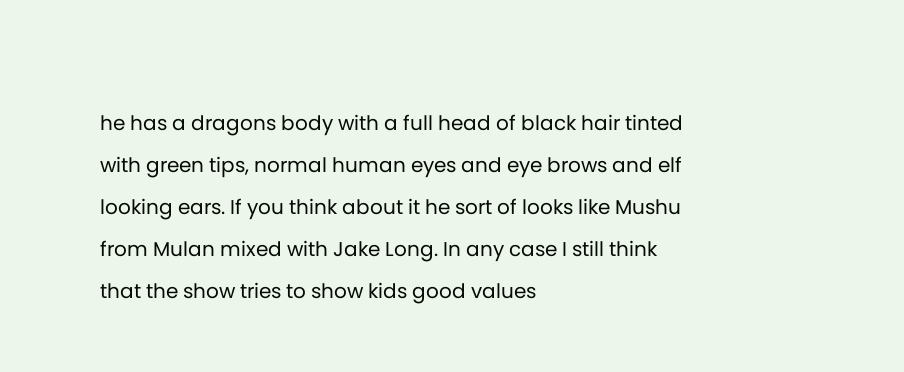he has a dragons body with a full head of black hair tinted with green tips, normal human eyes and eye brows and elf looking ears. If you think about it he sort of looks like Mushu from Mulan mixed with Jake Long. In any case I still think that the show tries to show kids good values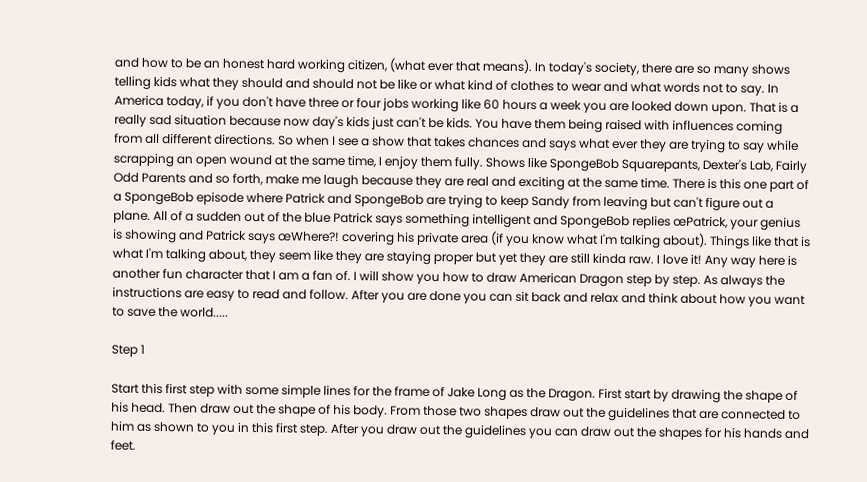and how to be an honest hard working citizen, (what ever that means). In today's society, there are so many shows telling kids what they should and should not be like or what kind of clothes to wear and what words not to say. In America today, if you don't have three or four jobs working like 60 hours a week you are looked down upon. That is a really sad situation because now day's kids just can't be kids. You have them being raised with influences coming from all different directions. So when I see a show that takes chances and says what ever they are trying to say while scrapping an open wound at the same time, I enjoy them fully. Shows like SpongeBob Squarepants, Dexter's Lab, Fairly Odd Parents and so forth, make me laugh because they are real and exciting at the same time. There is this one part of a SpongeBob episode where Patrick and SpongeBob are trying to keep Sandy from leaving but can't figure out a plane. All of a sudden out of the blue Patrick says something intelligent and SpongeBob replies œPatrick, your genius is showing and Patrick says œWhere?! covering his private area (if you know what I'm talking about). Things like that is what I'm talking about, they seem like they are staying proper but yet they are still kinda raw. I love it! Any way here is another fun character that I am a fan of. I will show you how to draw American Dragon step by step. As always the instructions are easy to read and follow. After you are done you can sit back and relax and think about how you want to save the world.....

Step 1

Start this first step with some simple lines for the frame of Jake Long as the Dragon. First start by drawing the shape of his head. Then draw out the shape of his body. From those two shapes draw out the guidelines that are connected to him as shown to you in this first step. After you draw out the guidelines you can draw out the shapes for his hands and feet.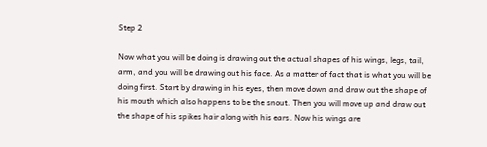Step 2

Now what you will be doing is drawing out the actual shapes of his wings, legs, tail, arm, and you will be drawing out his face. As a matter of fact that is what you will be doing first. Start by drawing in his eyes, then move down and draw out the shape of his mouth which also happens to be the snout. Then you will move up and draw out the shape of his spikes hair along with his ears. Now his wings are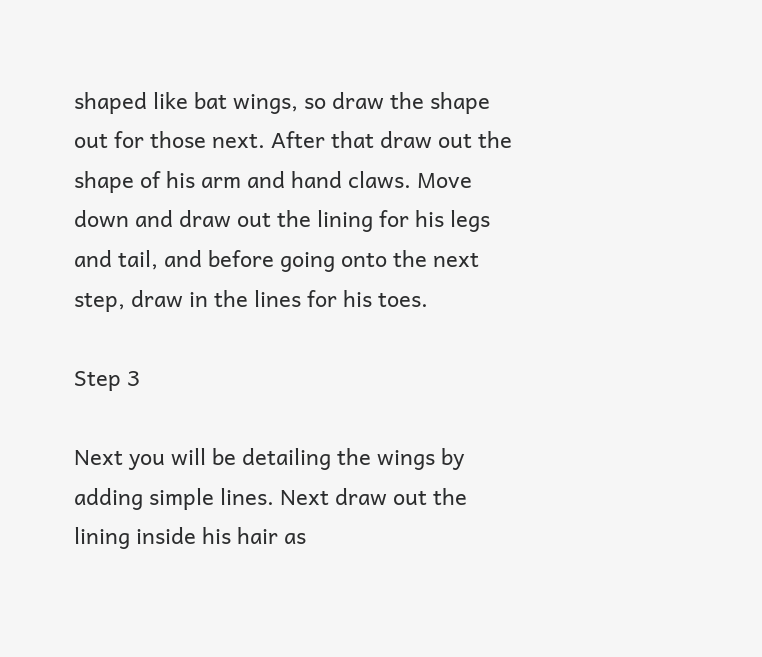shaped like bat wings, so draw the shape out for those next. After that draw out the shape of his arm and hand claws. Move down and draw out the lining for his legs and tail, and before going onto the next step, draw in the lines for his toes.

Step 3

Next you will be detailing the wings by adding simple lines. Next draw out the lining inside his hair as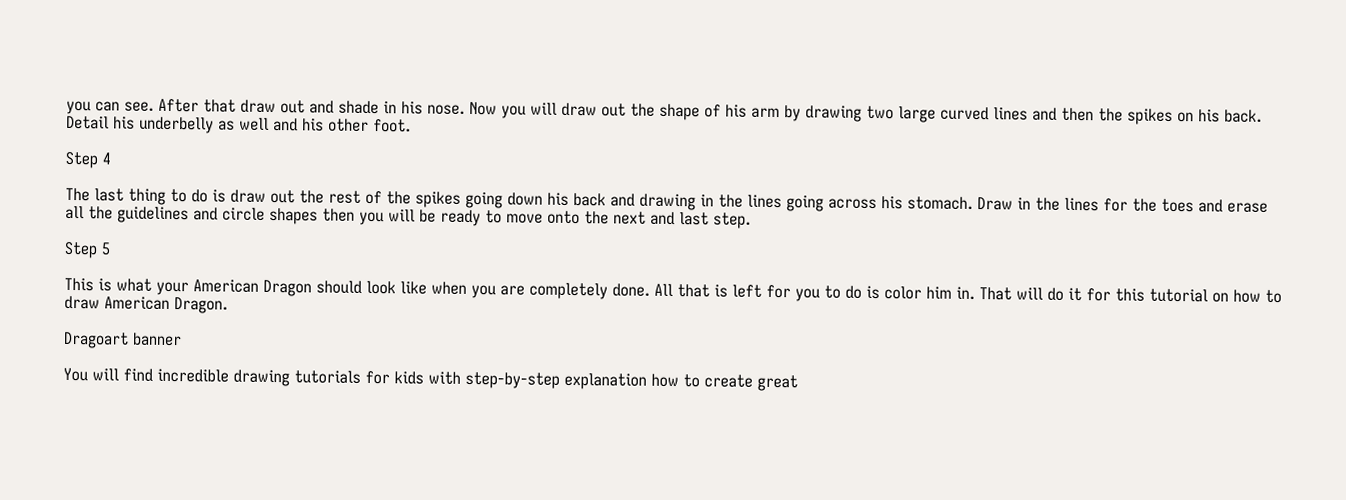you can see. After that draw out and shade in his nose. Now you will draw out the shape of his arm by drawing two large curved lines and then the spikes on his back. Detail his underbelly as well and his other foot.

Step 4

The last thing to do is draw out the rest of the spikes going down his back and drawing in the lines going across his stomach. Draw in the lines for the toes and erase all the guidelines and circle shapes then you will be ready to move onto the next and last step.

Step 5

This is what your American Dragon should look like when you are completely done. All that is left for you to do is color him in. That will do it for this tutorial on how to draw American Dragon.

Dragoart banner

You will find incredible drawing tutorials for kids with step-by-step explanation how to create great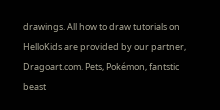drawings. All how to draw tutorials on HelloKids are provided by our partner, Dragoart.com. Pets, Pokémon, fantstic beast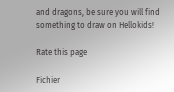and dragons, be sure you will find something to draw on Hellokids!

Rate this page

Fichier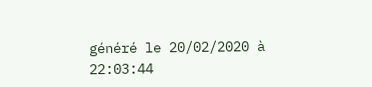généré le 20/02/2020 à 22:03:44